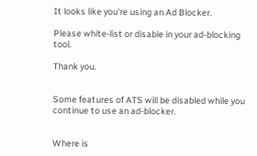It looks like you're using an Ad Blocker.

Please white-list or disable in your ad-blocking tool.

Thank you.


Some features of ATS will be disabled while you continue to use an ad-blocker.


Where is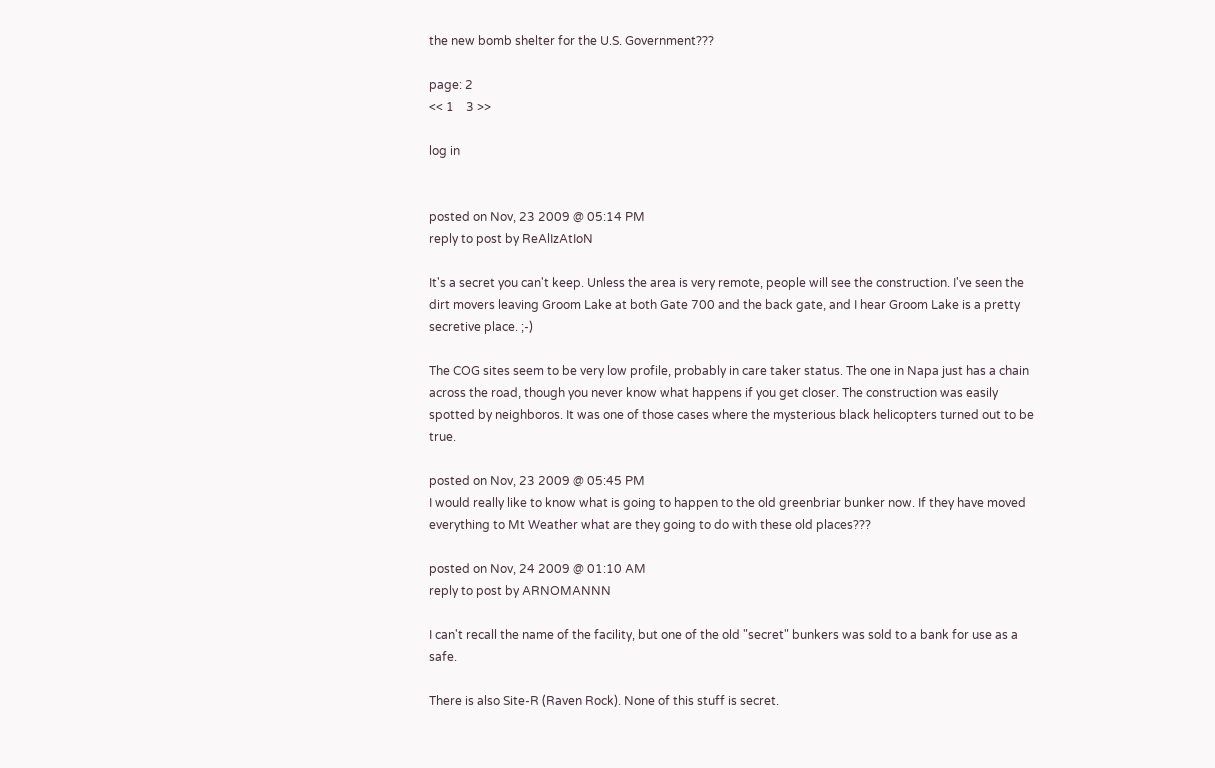the new bomb shelter for the U.S. Government???

page: 2
<< 1    3 >>

log in


posted on Nov, 23 2009 @ 05:14 PM
reply to post by ReAlIzAtIoN

It's a secret you can't keep. Unless the area is very remote, people will see the construction. I've seen the dirt movers leaving Groom Lake at both Gate 700 and the back gate, and I hear Groom Lake is a pretty secretive place. ;-)

The COG sites seem to be very low profile, probably in care taker status. The one in Napa just has a chain across the road, though you never know what happens if you get closer. The construction was easily spotted by neighboros. It was one of those cases where the mysterious black helicopters turned out to be true.

posted on Nov, 23 2009 @ 05:45 PM
I would really like to know what is going to happen to the old greenbriar bunker now. If they have moved everything to Mt Weather what are they going to do with these old places???

posted on Nov, 24 2009 @ 01:10 AM
reply to post by ARNOMANNN

I can't recall the name of the facility, but one of the old "secret" bunkers was sold to a bank for use as a safe.

There is also Site-R (Raven Rock). None of this stuff is secret.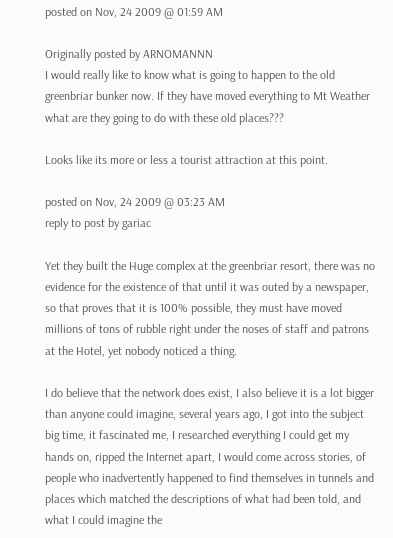posted on Nov, 24 2009 @ 01:59 AM

Originally posted by ARNOMANNN
I would really like to know what is going to happen to the old greenbriar bunker now. If they have moved everything to Mt Weather what are they going to do with these old places???

Looks like its more or less a tourist attraction at this point.

posted on Nov, 24 2009 @ 03:23 AM
reply to post by gariac

Yet they built the Huge complex at the greenbriar resort, there was no evidence for the existence of that until it was outed by a newspaper, so that proves that it is 100% possible, they must have moved millions of tons of rubble right under the noses of staff and patrons at the Hotel, yet nobody noticed a thing.

I do believe that the network does exist, I also believe it is a lot bigger than anyone could imagine, several years ago, I got into the subject big time, it fascinated me, I researched everything I could get my hands on, ripped the Internet apart, I would come across stories, of people who inadvertently happened to find themselves in tunnels and places which matched the descriptions of what had been told, and what I could imagine the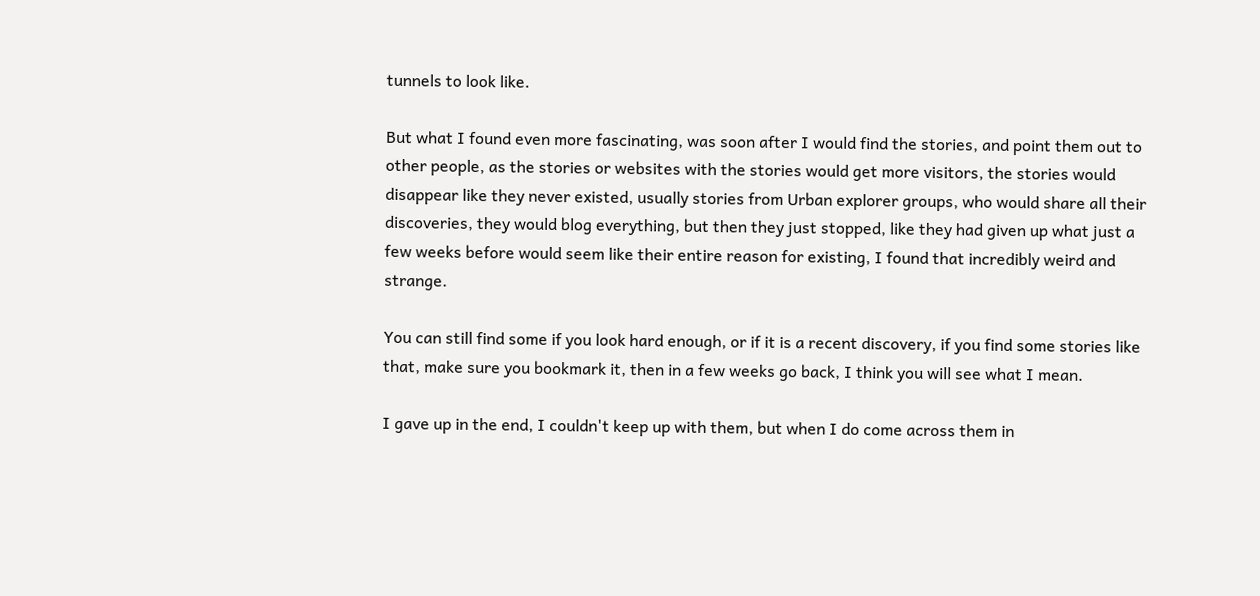tunnels to look like.

But what I found even more fascinating, was soon after I would find the stories, and point them out to other people, as the stories or websites with the stories would get more visitors, the stories would disappear like they never existed, usually stories from Urban explorer groups, who would share all their discoveries, they would blog everything, but then they just stopped, like they had given up what just a few weeks before would seem like their entire reason for existing, I found that incredibly weird and strange.

You can still find some if you look hard enough, or if it is a recent discovery, if you find some stories like that, make sure you bookmark it, then in a few weeks go back, I think you will see what I mean.

I gave up in the end, I couldn't keep up with them, but when I do come across them in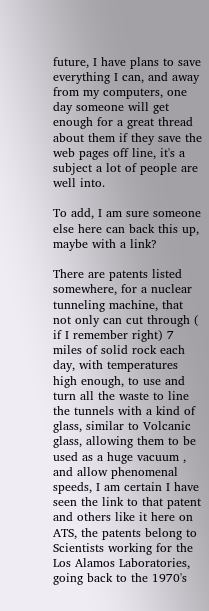future, I have plans to save everything I can, and away from my computers, one day someone will get enough for a great thread about them if they save the web pages off line, it's a subject a lot of people are well into.

To add, I am sure someone else here can back this up, maybe with a link?

There are patents listed somewhere, for a nuclear tunneling machine, that not only can cut through ( if I remember right) 7 miles of solid rock each day, with temperatures high enough, to use and turn all the waste to line the tunnels with a kind of glass, similar to Volcanic glass, allowing them to be used as a huge vacuum , and allow phenomenal speeds, I am certain I have seen the link to that patent and others like it here on ATS, the patents belong to Scientists working for the Los Alamos Laboratories, going back to the 1970's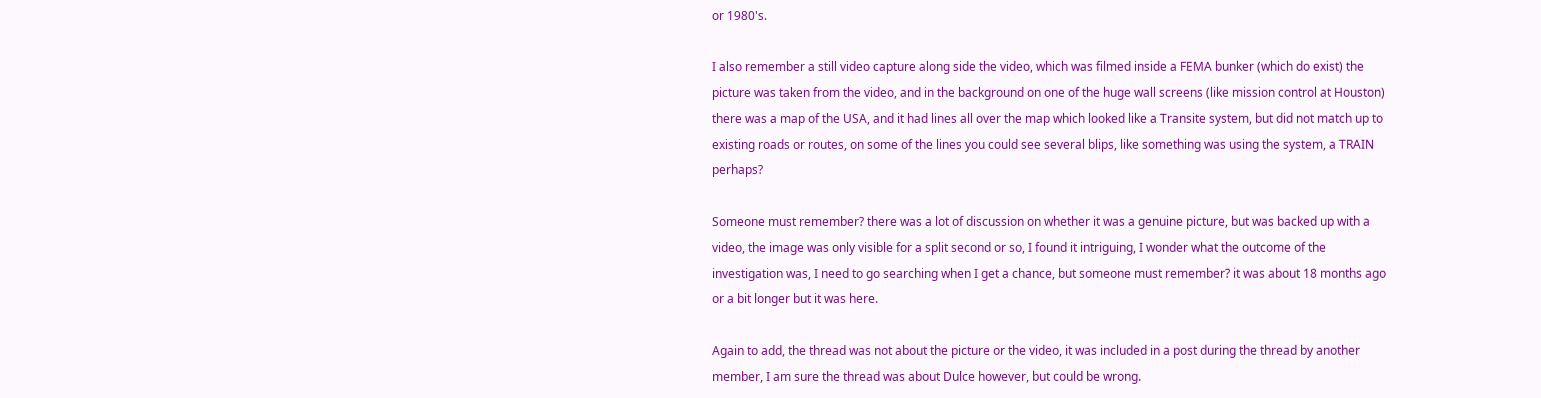or 1980's.

I also remember a still video capture along side the video, which was filmed inside a FEMA bunker (which do exist) the picture was taken from the video, and in the background on one of the huge wall screens (like mission control at Houston) there was a map of the USA, and it had lines all over the map which looked like a Transite system, but did not match up to existing roads or routes, on some of the lines you could see several blips, like something was using the system, a TRAIN perhaps?

Someone must remember? there was a lot of discussion on whether it was a genuine picture, but was backed up with a video, the image was only visible for a split second or so, I found it intriguing, I wonder what the outcome of the investigation was, I need to go searching when I get a chance, but someone must remember? it was about 18 months ago or a bit longer but it was here.

Again to add, the thread was not about the picture or the video, it was included in a post during the thread by another member, I am sure the thread was about Dulce however, but could be wrong.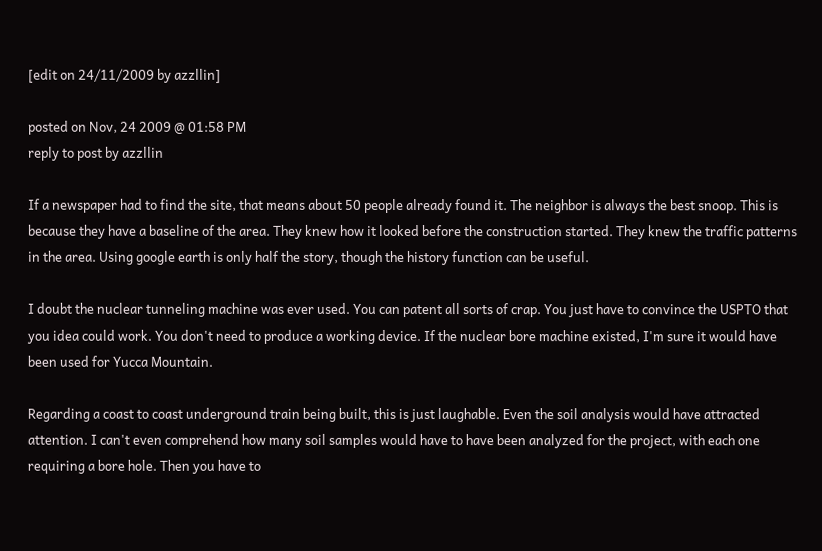[edit on 24/11/2009 by azzllin]

posted on Nov, 24 2009 @ 01:58 PM
reply to post by azzllin

If a newspaper had to find the site, that means about 50 people already found it. The neighbor is always the best snoop. This is because they have a baseline of the area. They knew how it looked before the construction started. They knew the traffic patterns in the area. Using google earth is only half the story, though the history function can be useful.

I doubt the nuclear tunneling machine was ever used. You can patent all sorts of crap. You just have to convince the USPTO that you idea could work. You don't need to produce a working device. If the nuclear bore machine existed, I'm sure it would have been used for Yucca Mountain.

Regarding a coast to coast underground train being built, this is just laughable. Even the soil analysis would have attracted attention. I can't even comprehend how many soil samples would have to have been analyzed for the project, with each one requiring a bore hole. Then you have to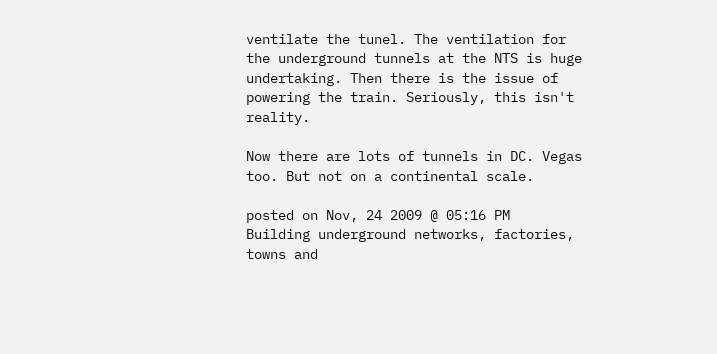ventilate the tunel. The ventilation for the underground tunnels at the NTS is huge undertaking. Then there is the issue of powering the train. Seriously, this isn't reality.

Now there are lots of tunnels in DC. Vegas too. But not on a continental scale.

posted on Nov, 24 2009 @ 05:16 PM
Building underground networks, factories, towns and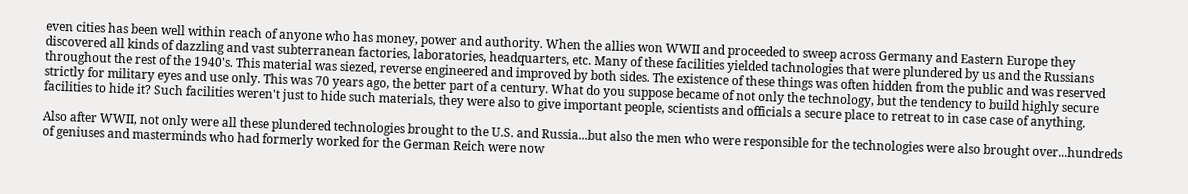even cities has been well within reach of anyone who has money, power and authority. When the allies won WWII and proceeded to sweep across Germany and Eastern Europe they discovered all kinds of dazzling and vast subterranean factories, laboratories, headquarters, etc. Many of these facilities yielded tachnologies that were plundered by us and the Russians throughout the rest of the 1940's. This material was siezed, reverse engineered and improved by both sides. The existence of these things was often hidden from the public and was reserved strictly for military eyes and use only. This was 70 years ago, the better part of a century. What do you suppose became of not only the technology, but the tendency to build highly secure facilities to hide it? Such facilities weren't just to hide such materials, they were also to give important people, scientists and officials a secure place to retreat to in case case of anything.

Also after WWII, not only were all these plundered technologies brought to the U.S. and Russia...but also the men who were responsible for the technologies were also brought over...hundreds of geniuses and masterminds who had formerly worked for the German Reich were now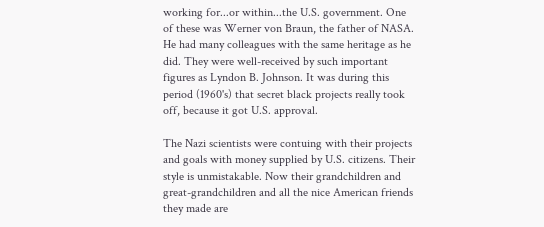working for...or within...the U.S. government. One of these was Werner von Braun, the father of NASA. He had many colleagues with the same heritage as he did. They were well-received by such important figures as Lyndon B. Johnson. It was during this period (1960's) that secret black projects really took off, because it got U.S. approval.

The Nazi scientists were contuing with their projects and goals with money supplied by U.S. citizens. Their style is unmistakable. Now their grandchildren and great-grandchildren and all the nice American friends they made are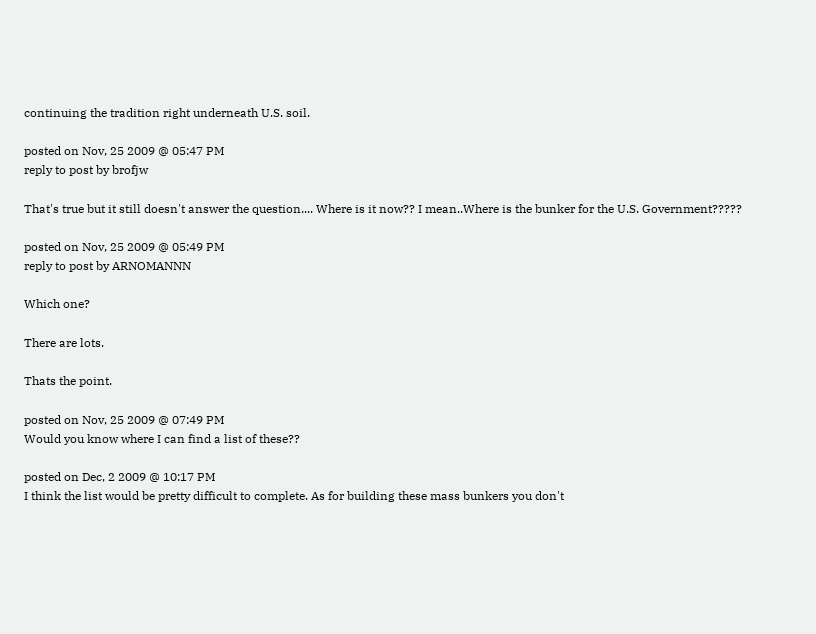continuing the tradition right underneath U.S. soil.

posted on Nov, 25 2009 @ 05:47 PM
reply to post by brofjw

That's true but it still doesn't answer the question.... Where is it now?? I mean..Where is the bunker for the U.S. Government?????

posted on Nov, 25 2009 @ 05:49 PM
reply to post by ARNOMANNN

Which one?

There are lots.

Thats the point.

posted on Nov, 25 2009 @ 07:49 PM
Would you know where I can find a list of these??

posted on Dec, 2 2009 @ 10:17 PM
I think the list would be pretty difficult to complete. As for building these mass bunkers you don't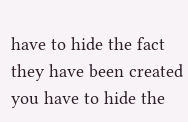have to hide the fact they have been created you have to hide the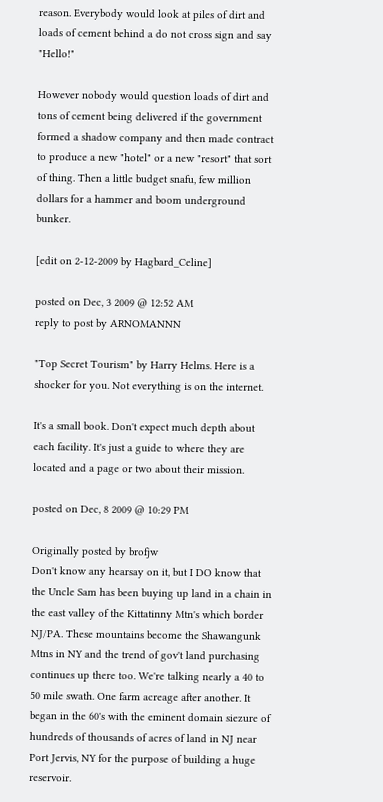reason. Everybody would look at piles of dirt and loads of cement behind a do not cross sign and say "Hello!"

However nobody would question loads of dirt and tons of cement being delivered if the government formed a shadow company and then made contract to produce a new "hotel" or a new "resort" that sort of thing. Then a little budget snafu, few million dollars for a hammer and boom underground bunker.

[edit on 2-12-2009 by Hagbard_Celine]

posted on Dec, 3 2009 @ 12:52 AM
reply to post by ARNOMANNN

"Top Secret Tourism" by Harry Helms. Here is a shocker for you. Not everything is on the internet.

It's a small book. Don't expect much depth about each facility. It's just a guide to where they are located and a page or two about their mission.

posted on Dec, 8 2009 @ 10:29 PM

Originally posted by brofjw
Don't know any hearsay on it, but I DO know that the Uncle Sam has been buying up land in a chain in the east valley of the Kittatinny Mtn's which border NJ/PA. These mountains become the Shawangunk Mtns in NY and the trend of gov't land purchasing continues up there too. We're talking nearly a 40 to 50 mile swath. One farm acreage after another. It began in the 60's with the eminent domain siezure of hundreds of thousands of acres of land in NJ near Port Jervis, NY for the purpose of building a huge reservoir.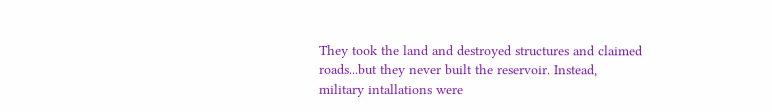They took the land and destroyed structures and claimed roads...but they never built the reservoir. Instead, military intallations were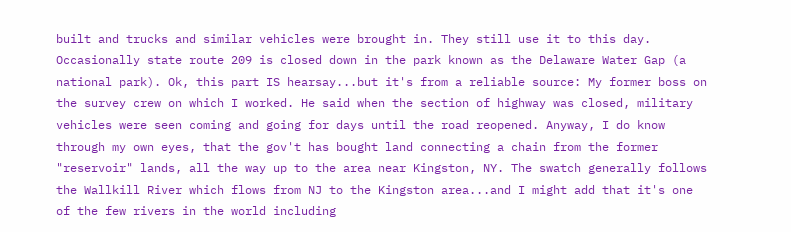built and trucks and similar vehicles were brought in. They still use it to this day. Occasionally state route 209 is closed down in the park known as the Delaware Water Gap (a national park). Ok, this part IS hearsay...but it's from a reliable source: My former boss on the survey crew on which I worked. He said when the section of highway was closed, military vehicles were seen coming and going for days until the road reopened. Anyway, I do know through my own eyes, that the gov't has bought land connecting a chain from the former "reservoir" lands, all the way up to the area near Kingston, NY. The swatch generally follows the Wallkill River which flows from NJ to the Kingston area...and I might add that it's one of the few rivers in the world including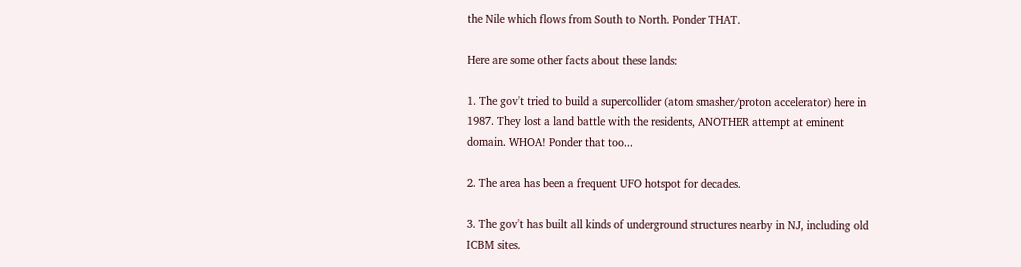the Nile which flows from South to North. Ponder THAT.

Here are some other facts about these lands:

1. The gov't tried to build a supercollider (atom smasher/proton accelerator) here in 1987. They lost a land battle with the residents, ANOTHER attempt at eminent domain. WHOA! Ponder that too...

2. The area has been a frequent UFO hotspot for decades.

3. The gov't has built all kinds of underground structures nearby in NJ, including old ICBM sites.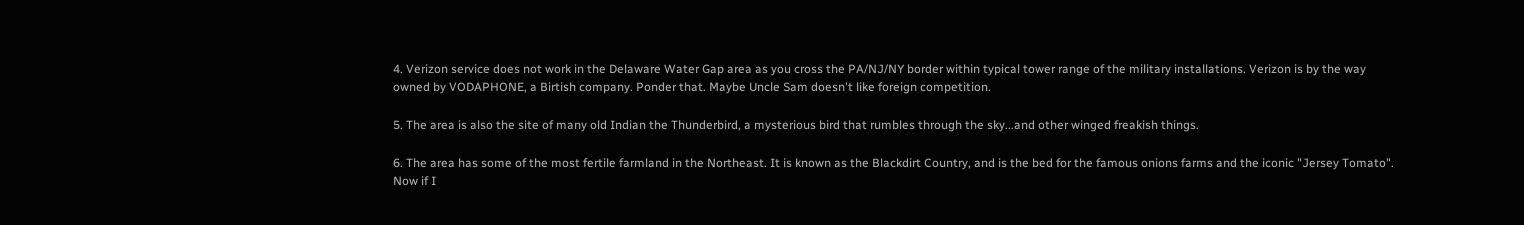4. Verizon service does not work in the Delaware Water Gap area as you cross the PA/NJ/NY border within typical tower range of the military installations. Verizon is by the way owned by VODAPHONE, a Birtish company. Ponder that. Maybe Uncle Sam doesn't like foreign competition.

5. The area is also the site of many old Indian the Thunderbird, a mysterious bird that rumbles through the sky...and other winged freakish things.

6. The area has some of the most fertile farmland in the Northeast. It is known as the Blackdirt Country, and is the bed for the famous onions farms and the iconic "Jersey Tomato". Now if I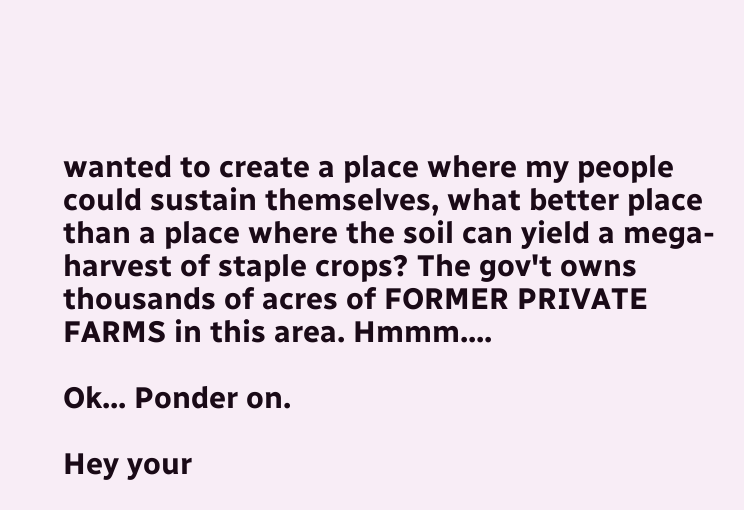wanted to create a place where my people could sustain themselves, what better place than a place where the soil can yield a mega-harvest of staple crops? The gov't owns thousands of acres of FORMER PRIVATE FARMS in this area. Hmmm....

Ok... Ponder on.

Hey your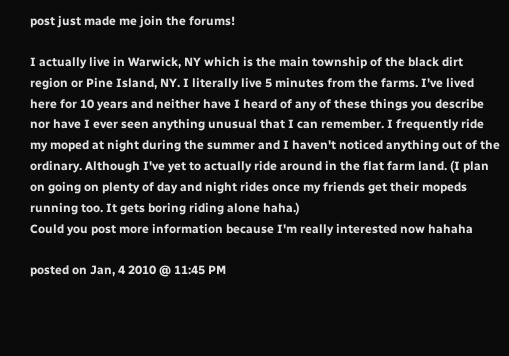post just made me join the forums!

I actually live in Warwick, NY which is the main township of the black dirt region or Pine Island, NY. I literally live 5 minutes from the farms. I've lived here for 10 years and neither have I heard of any of these things you describe nor have I ever seen anything unusual that I can remember. I frequently ride my moped at night during the summer and I haven't noticed anything out of the ordinary. Although I've yet to actually ride around in the flat farm land. (I plan on going on plenty of day and night rides once my friends get their mopeds running too. It gets boring riding alone haha.)
Could you post more information because I'm really interested now hahaha

posted on Jan, 4 2010 @ 11:45 PM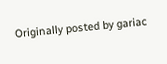Originally posted by gariac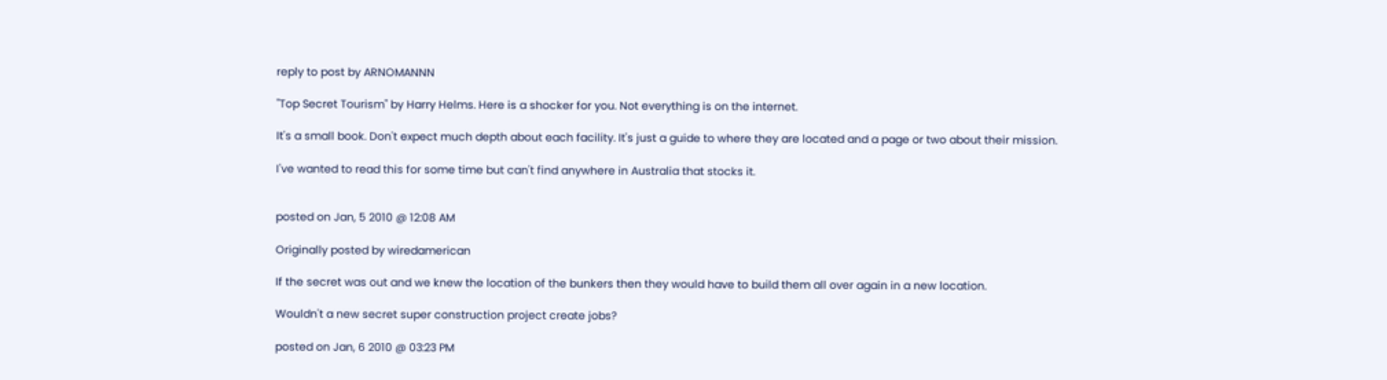reply to post by ARNOMANNN

"Top Secret Tourism" by Harry Helms. Here is a shocker for you. Not everything is on the internet.

It's a small book. Don't expect much depth about each facility. It's just a guide to where they are located and a page or two about their mission.

I've wanted to read this for some time but can't find anywhere in Australia that stocks it.


posted on Jan, 5 2010 @ 12:08 AM

Originally posted by wiredamerican

If the secret was out and we knew the location of the bunkers then they would have to build them all over again in a new location.

Wouldn't a new secret super construction project create jobs?

posted on Jan, 6 2010 @ 03:23 PM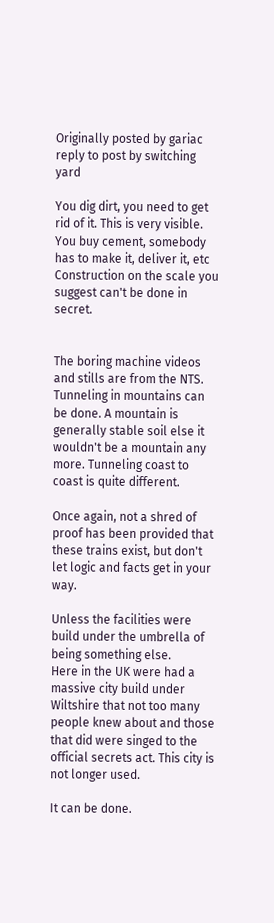Originally posted by gariac
reply to post by switching yard

You dig dirt, you need to get rid of it. This is very visible. You buy cement, somebody has to make it, deliver it, etc Construction on the scale you suggest can't be done in secret.


The boring machine videos and stills are from the NTS. Tunneling in mountains can be done. A mountain is generally stable soil else it wouldn't be a mountain any more. Tunneling coast to coast is quite different.

Once again, not a shred of proof has been provided that these trains exist, but don't let logic and facts get in your way.

Unless the facilities were build under the umbrella of being something else.
Here in the UK were had a massive city build under Wiltshire that not too many people knew about and those that did were singed to the official secrets act. This city is not longer used.

It can be done.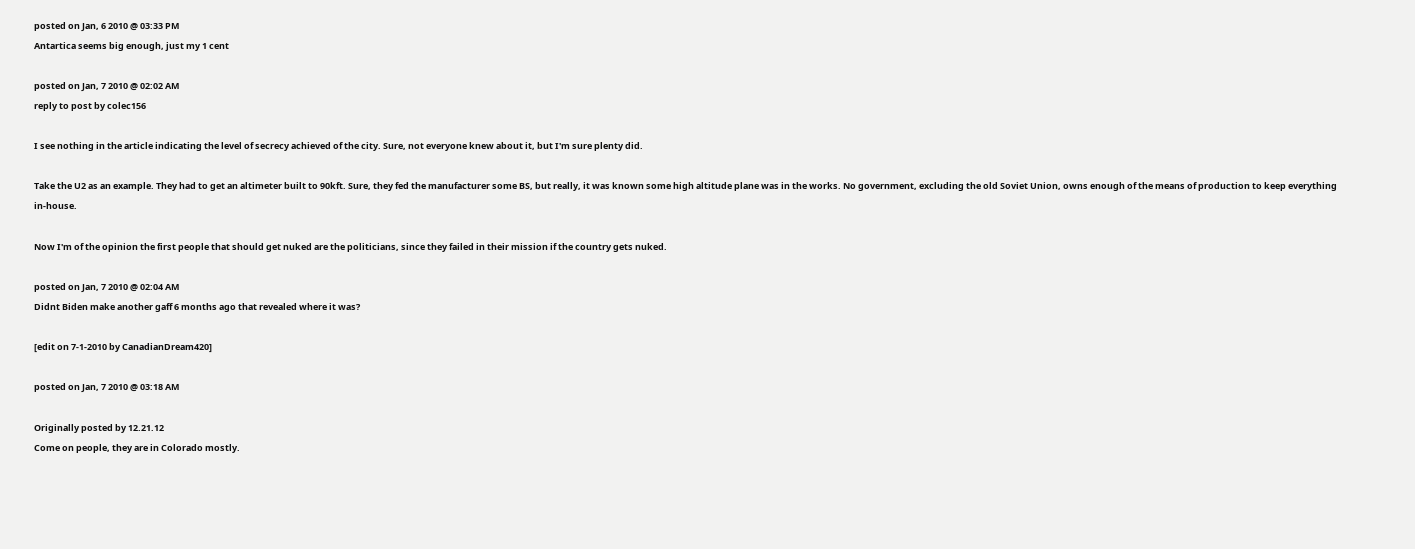posted on Jan, 6 2010 @ 03:33 PM
Antartica seems big enough, just my 1 cent

posted on Jan, 7 2010 @ 02:02 AM
reply to post by colec156

I see nothing in the article indicating the level of secrecy achieved of the city. Sure, not everyone knew about it, but I'm sure plenty did.

Take the U2 as an example. They had to get an altimeter built to 90kft. Sure, they fed the manufacturer some BS, but really, it was known some high altitude plane was in the works. No government, excluding the old Soviet Union, owns enough of the means of production to keep everything in-house.

Now I'm of the opinion the first people that should get nuked are the politicians, since they failed in their mission if the country gets nuked.

posted on Jan, 7 2010 @ 02:04 AM
Didnt Biden make another gaff 6 months ago that revealed where it was?

[edit on 7-1-2010 by CanadianDream420]

posted on Jan, 7 2010 @ 03:18 AM

Originally posted by 12.21.12
Come on people, they are in Colorado mostly.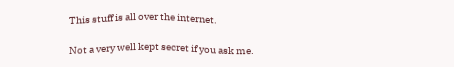This stuff is all over the internet.

Not a very well kept secret if you ask me.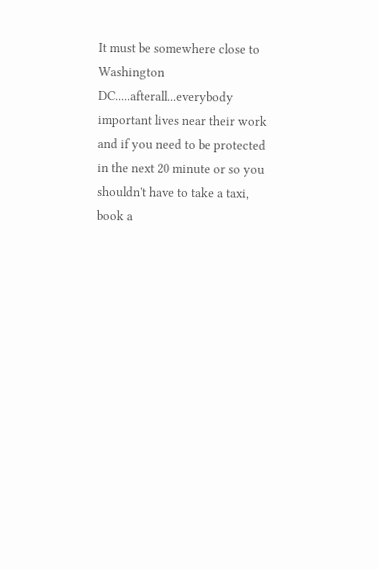It must be somewhere close to Washington DC.....afterall...everybody important lives near their work and if you need to be protected in the next 20 minute or so you shouldn't have to take a taxi, book a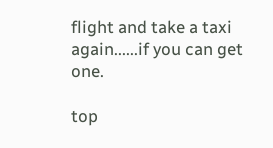flight and take a taxi again......if you can get one.

top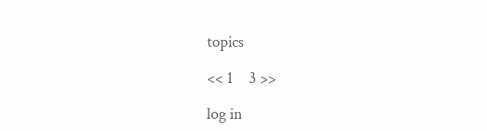topics

<< 1    3 >>

log in